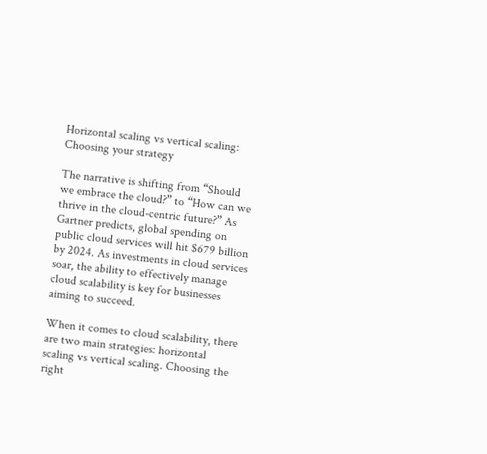Horizontal scaling vs vertical scaling: Choosing your strategy

The narrative is shifting from “Should we embrace the cloud?” to “How can we thrive in the cloud-centric future?” As Gartner predicts, global spending on public cloud services will hit $679 billion by 2024. As investments in cloud services soar, the ability to effectively manage cloud scalability is key for businesses aiming to succeed.

When it comes to cloud scalability, there are two main strategies: horizontal scaling vs vertical scaling. Choosing the right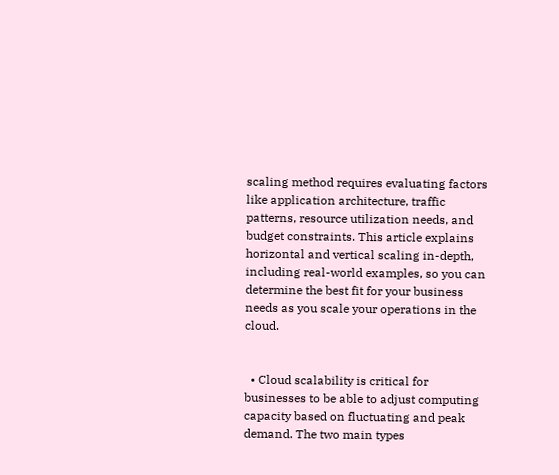scaling method requires evaluating factors like application architecture, traffic patterns, resource utilization needs, and budget constraints. This article explains horizontal and vertical scaling in-depth, including real-world examples, so you can determine the best fit for your business needs as you scale your operations in the cloud.


  • Cloud scalability is critical for businesses to be able to adjust computing capacity based on fluctuating and peak demand. The two main types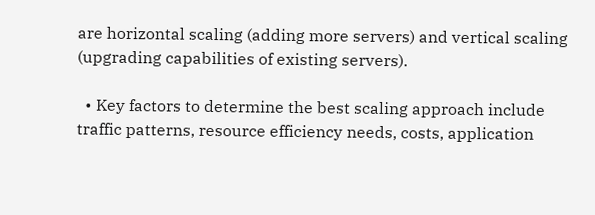are horizontal scaling (adding more servers) and vertical scaling (upgrading capabilities of existing servers).

  • Key factors to determine the best scaling approach include traffic patterns, resource efficiency needs, costs, application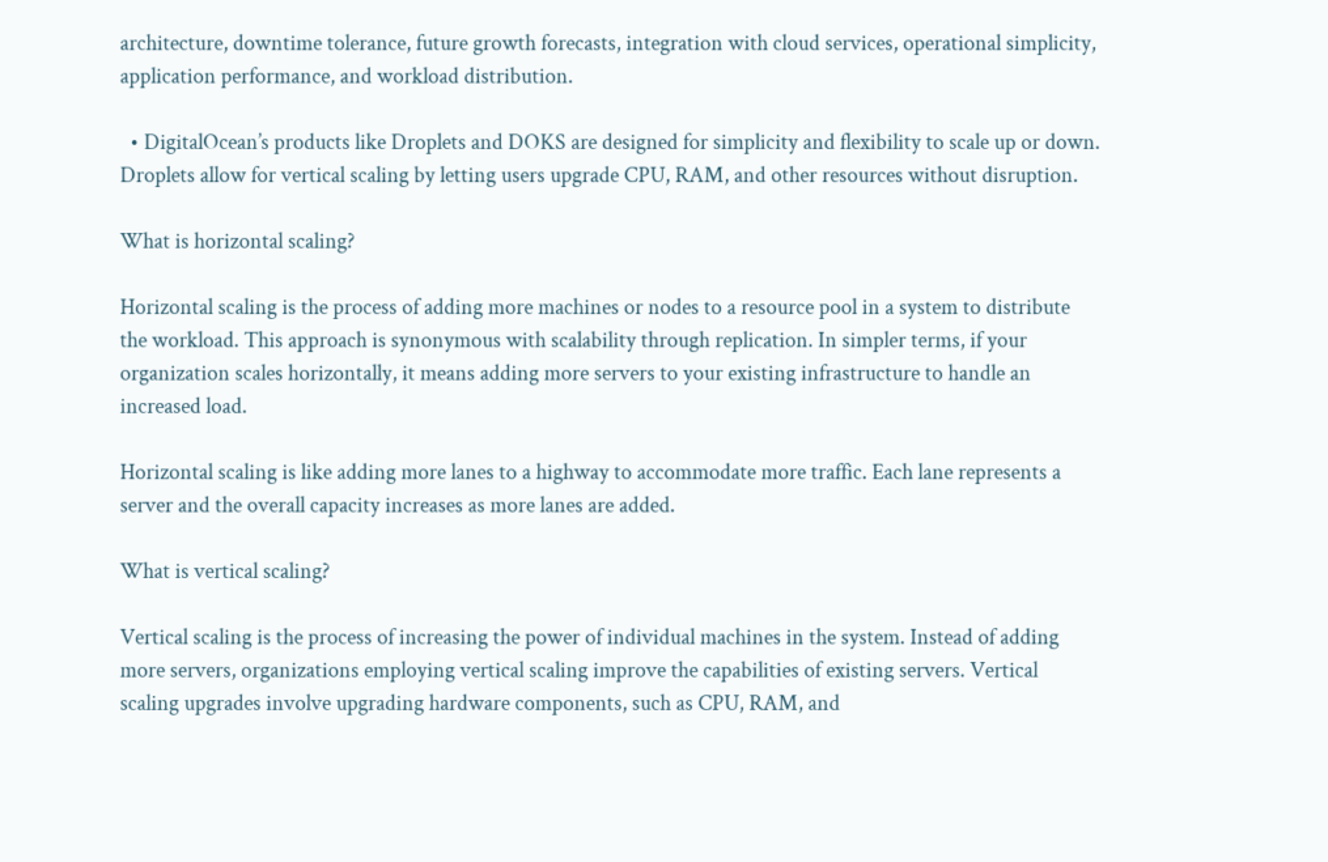architecture, downtime tolerance, future growth forecasts, integration with cloud services, operational simplicity, application performance, and workload distribution.

  • DigitalOcean’s products like Droplets and DOKS are designed for simplicity and flexibility to scale up or down. Droplets allow for vertical scaling by letting users upgrade CPU, RAM, and other resources without disruption.

What is horizontal scaling?

Horizontal scaling is the process of adding more machines or nodes to a resource pool in a system to distribute the workload. This approach is synonymous with scalability through replication. In simpler terms, if your organization scales horizontally, it means adding more servers to your existing infrastructure to handle an increased load.

Horizontal scaling is like adding more lanes to a highway to accommodate more traffic. Each lane represents a server and the overall capacity increases as more lanes are added.

What is vertical scaling?

Vertical scaling is the process of increasing the power of individual machines in the system. Instead of adding more servers, organizations employing vertical scaling improve the capabilities of existing servers. Vertical scaling upgrades involve upgrading hardware components, such as CPU, RAM, and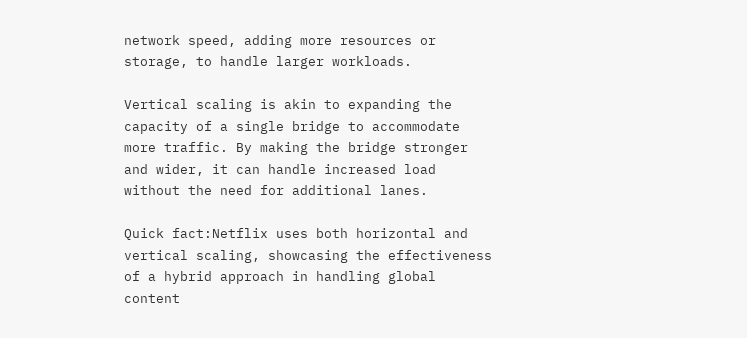network speed, adding more resources or storage, to handle larger workloads.

Vertical scaling is akin to expanding the capacity of a single bridge to accommodate more traffic. By making the bridge stronger and wider, it can handle increased load without the need for additional lanes.

Quick fact:Netflix uses both horizontal and vertical scaling, showcasing the effectiveness of a hybrid approach in handling global content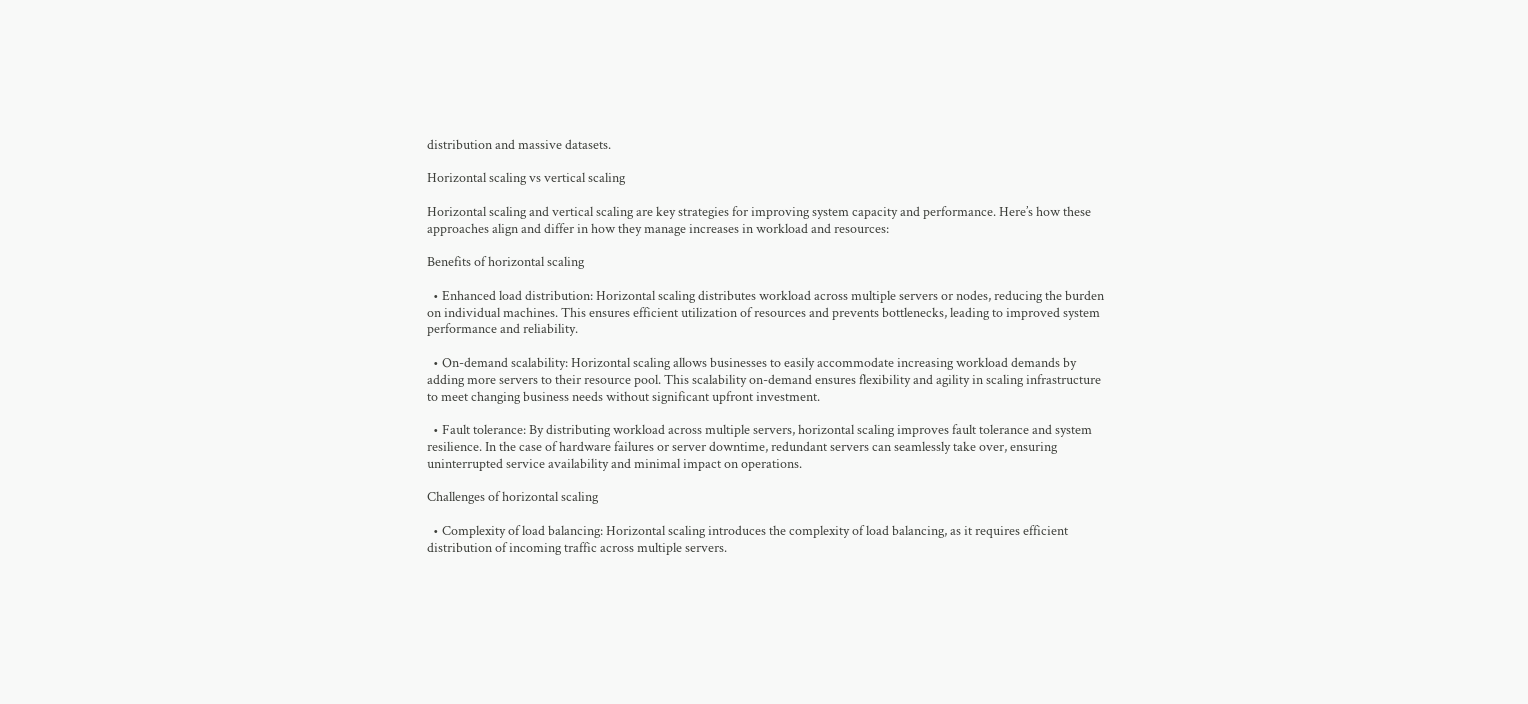distribution and massive datasets.

Horizontal scaling vs vertical scaling

Horizontal scaling and vertical scaling are key strategies for improving system capacity and performance. Here’s how these approaches align and differ in how they manage increases in workload and resources:

Benefits of horizontal scaling

  • Enhanced load distribution: Horizontal scaling distributes workload across multiple servers or nodes, reducing the burden on individual machines. This ensures efficient utilization of resources and prevents bottlenecks, leading to improved system performance and reliability.

  • On-demand scalability: Horizontal scaling allows businesses to easily accommodate increasing workload demands by adding more servers to their resource pool. This scalability on-demand ensures flexibility and agility in scaling infrastructure to meet changing business needs without significant upfront investment.

  • Fault tolerance: By distributing workload across multiple servers, horizontal scaling improves fault tolerance and system resilience. In the case of hardware failures or server downtime, redundant servers can seamlessly take over, ensuring uninterrupted service availability and minimal impact on operations.

Challenges of horizontal scaling

  • Complexity of load balancing: Horizontal scaling introduces the complexity of load balancing, as it requires efficient distribution of incoming traffic across multiple servers.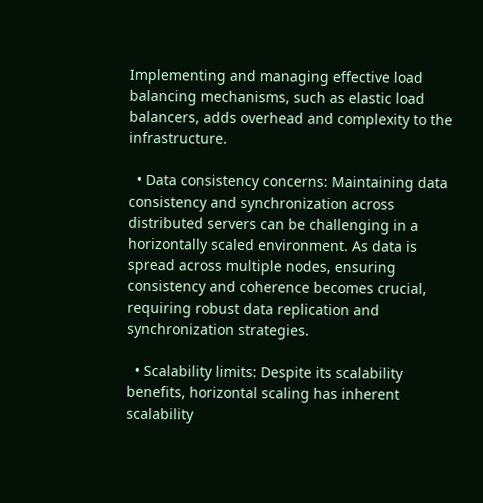Implementing and managing effective load balancing mechanisms, such as elastic load balancers, adds overhead and complexity to the infrastructure.

  • Data consistency concerns: Maintaining data consistency and synchronization across distributed servers can be challenging in a horizontally scaled environment. As data is spread across multiple nodes, ensuring consistency and coherence becomes crucial, requiring robust data replication and synchronization strategies.

  • Scalability limits: Despite its scalability benefits, horizontal scaling has inherent scalability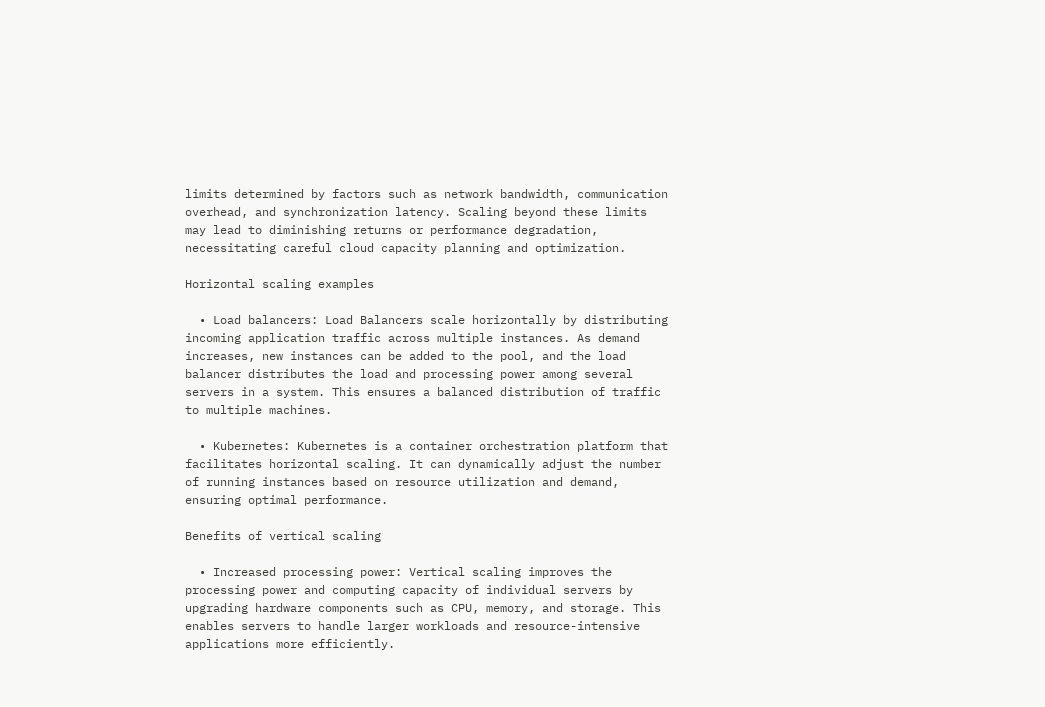limits determined by factors such as network bandwidth, communication overhead, and synchronization latency. Scaling beyond these limits may lead to diminishing returns or performance degradation, necessitating careful cloud capacity planning and optimization.

Horizontal scaling examples

  • Load balancers: Load Balancers scale horizontally by distributing incoming application traffic across multiple instances. As demand increases, new instances can be added to the pool, and the load balancer distributes the load and processing power among several servers in a system. This ensures a balanced distribution of traffic to multiple machines.

  • Kubernetes: Kubernetes is a container orchestration platform that facilitates horizontal scaling. It can dynamically adjust the number of running instances based on resource utilization and demand, ensuring optimal performance.

Benefits of vertical scaling

  • Increased processing power: Vertical scaling improves the processing power and computing capacity of individual servers by upgrading hardware components such as CPU, memory, and storage. This enables servers to handle larger workloads and resource-intensive applications more efficiently.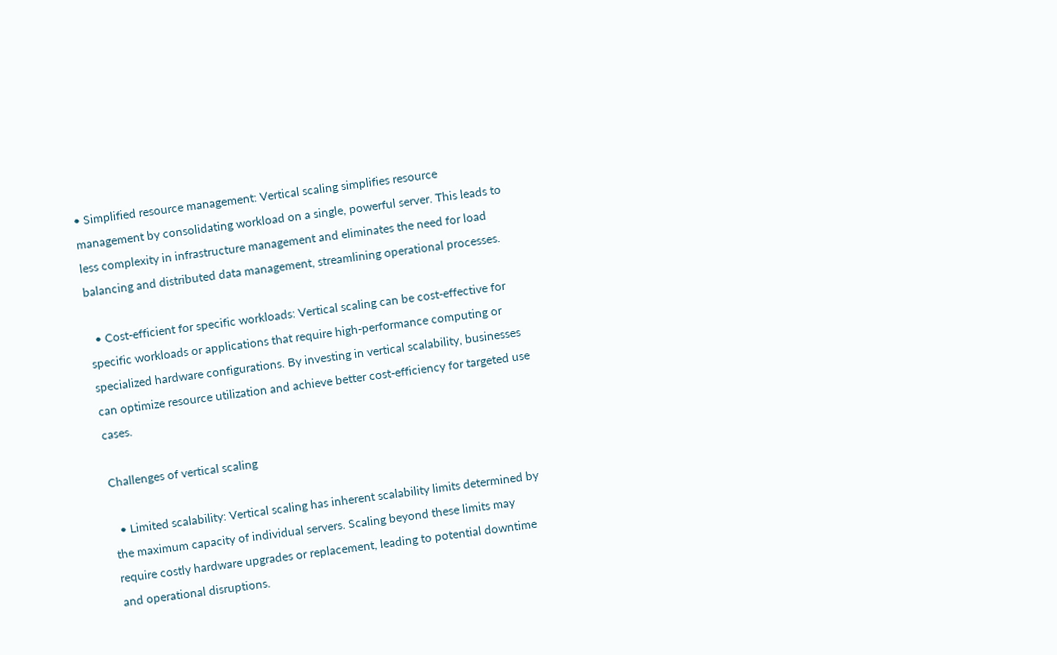• Simplified resource management: Vertical scaling simplifies resource management by consolidating workload on a single, powerful server. This leads to less complexity in infrastructure management and eliminates the need for load balancing and distributed data management, streamlining operational processes.

  • Cost-efficient for specific workloads: Vertical scaling can be cost-effective for specific workloads or applications that require high-performance computing or specialized hardware configurations. By investing in vertical scalability, businesses can optimize resource utilization and achieve better cost-efficiency for targeted use cases.

Challenges of vertical scaling

  • Limited scalability: Vertical scaling has inherent scalability limits determined by the maximum capacity of individual servers. Scaling beyond these limits may require costly hardware upgrades or replacement, leading to potential downtime and operational disruptions.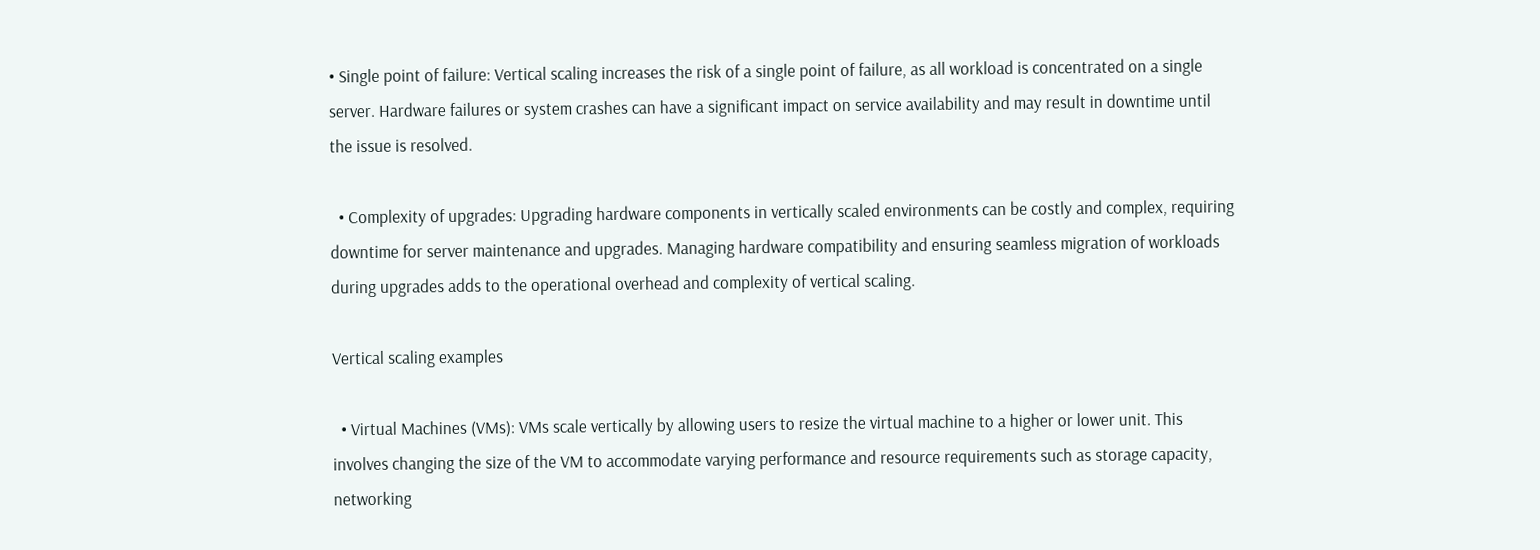• Single point of failure: Vertical scaling increases the risk of a single point of failure, as all workload is concentrated on a single server. Hardware failures or system crashes can have a significant impact on service availability and may result in downtime until the issue is resolved.

  • Complexity of upgrades: Upgrading hardware components in vertically scaled environments can be costly and complex, requiring downtime for server maintenance and upgrades. Managing hardware compatibility and ensuring seamless migration of workloads during upgrades adds to the operational overhead and complexity of vertical scaling.

Vertical scaling examples

  • Virtual Machines (VMs): VMs scale vertically by allowing users to resize the virtual machine to a higher or lower unit. This involves changing the size of the VM to accommodate varying performance and resource requirements such as storage capacity, networking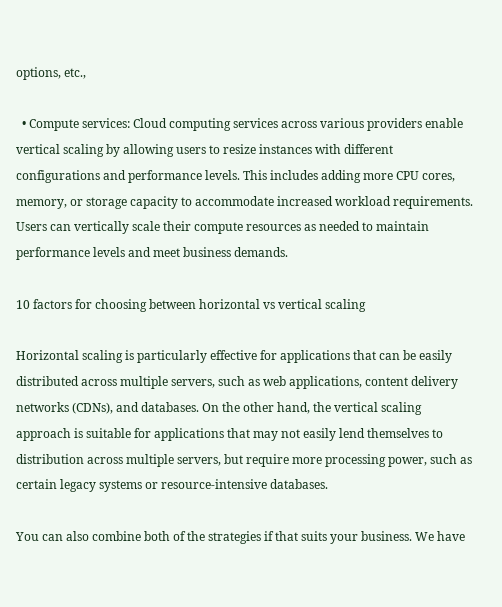options, etc.,

  • Compute services: Cloud computing services across various providers enable vertical scaling by allowing users to resize instances with different configurations and performance levels. This includes adding more CPU cores, memory, or storage capacity to accommodate increased workload requirements. Users can vertically scale their compute resources as needed to maintain performance levels and meet business demands.

10 factors for choosing between horizontal vs vertical scaling

Horizontal scaling is particularly effective for applications that can be easily distributed across multiple servers, such as web applications, content delivery networks (CDNs), and databases. On the other hand, the vertical scaling approach is suitable for applications that may not easily lend themselves to distribution across multiple servers, but require more processing power, such as certain legacy systems or resource-intensive databases.

You can also combine both of the strategies if that suits your business. We have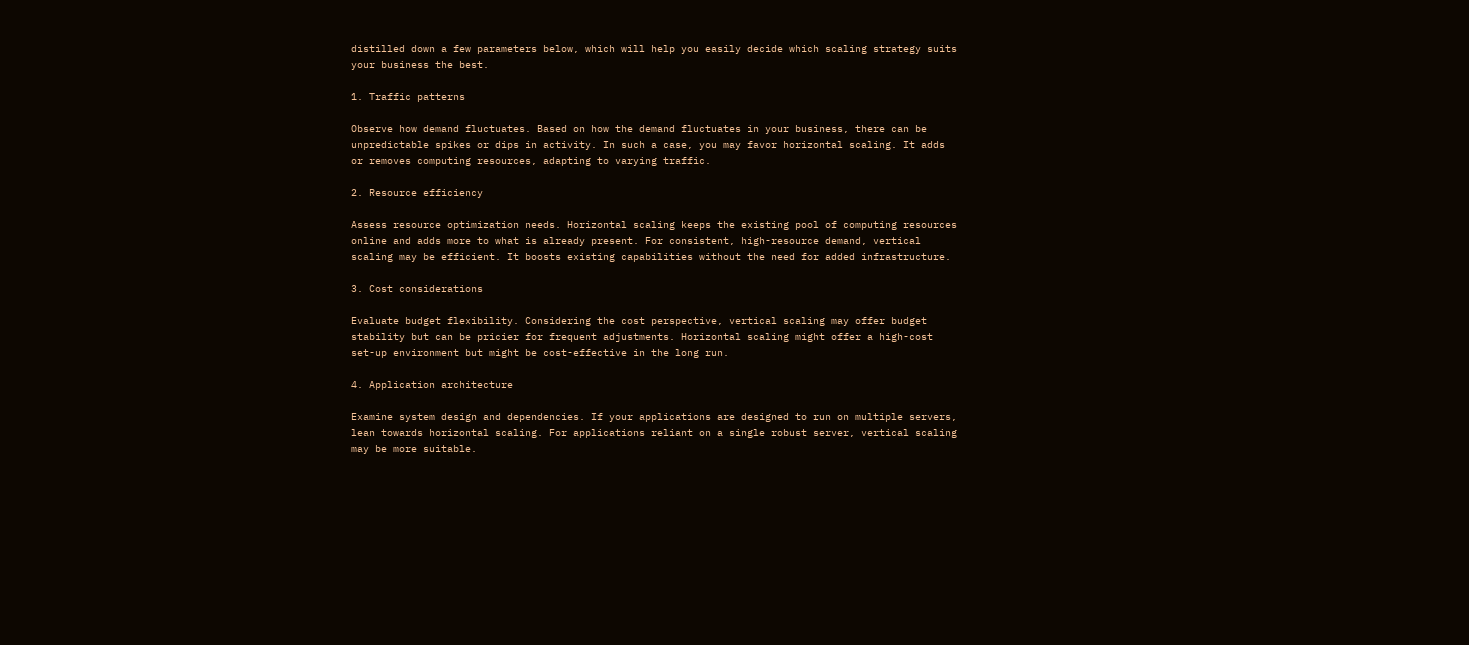distilled down a few parameters below, which will help you easily decide which scaling strategy suits your business the best.

1. Traffic patterns

Observe how demand fluctuates. Based on how the demand fluctuates in your business, there can be unpredictable spikes or dips in activity. In such a case, you may favor horizontal scaling. It adds or removes computing resources, adapting to varying traffic.

2. Resource efficiency

Assess resource optimization needs. Horizontal scaling keeps the existing pool of computing resources online and adds more to what is already present. For consistent, high-resource demand, vertical scaling may be efficient. It boosts existing capabilities without the need for added infrastructure.

3. Cost considerations

Evaluate budget flexibility. Considering the cost perspective, vertical scaling may offer budget stability but can be pricier for frequent adjustments. Horizontal scaling might offer a high-cost set-up environment but might be cost-effective in the long run.

4. Application architecture

Examine system design and dependencies. If your applications are designed to run on multiple servers, lean towards horizontal scaling. For applications reliant on a single robust server, vertical scaling may be more suitable.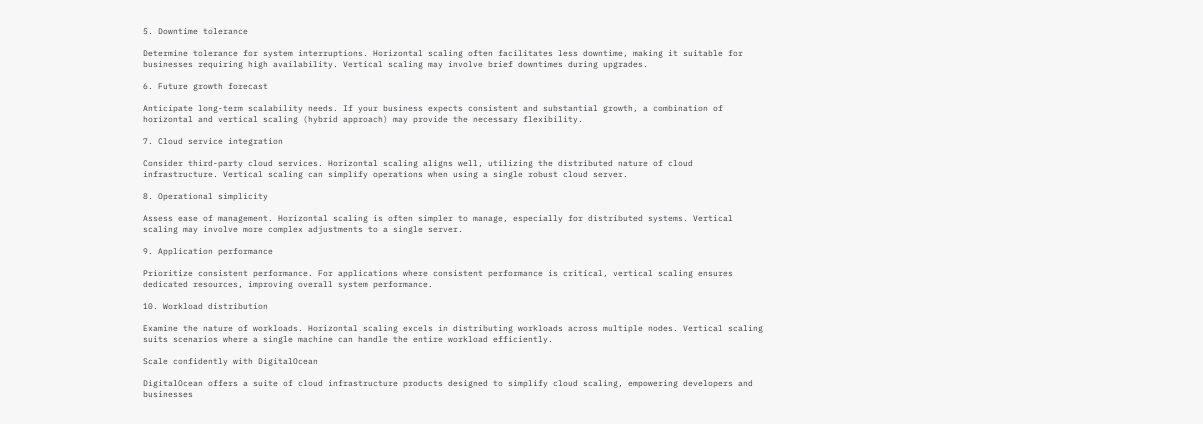5. Downtime tolerance

Determine tolerance for system interruptions. Horizontal scaling often facilitates less downtime, making it suitable for businesses requiring high availability. Vertical scaling may involve brief downtimes during upgrades.

6. Future growth forecast

Anticipate long-term scalability needs. If your business expects consistent and substantial growth, a combination of horizontal and vertical scaling (hybrid approach) may provide the necessary flexibility.

7. Cloud service integration

Consider third-party cloud services. Horizontal scaling aligns well, utilizing the distributed nature of cloud infrastructure. Vertical scaling can simplify operations when using a single robust cloud server.

8. Operational simplicity

Assess ease of management. Horizontal scaling is often simpler to manage, especially for distributed systems. Vertical scaling may involve more complex adjustments to a single server.

9. Application performance

Prioritize consistent performance. For applications where consistent performance is critical, vertical scaling ensures dedicated resources, improving overall system performance.

10. Workload distribution

Examine the nature of workloads. Horizontal scaling excels in distributing workloads across multiple nodes. Vertical scaling suits scenarios where a single machine can handle the entire workload efficiently.

Scale confidently with DigitalOcean

DigitalOcean offers a suite of cloud infrastructure products designed to simplify cloud scaling, empowering developers and businesses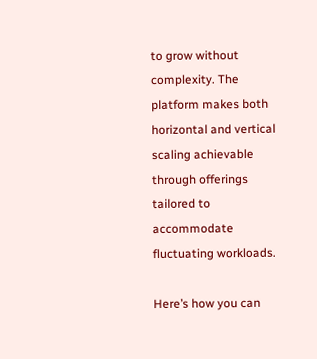to grow without complexity. The platform makes both horizontal and vertical scaling achievable through offerings tailored to accommodate fluctuating workloads.

Here’s how you can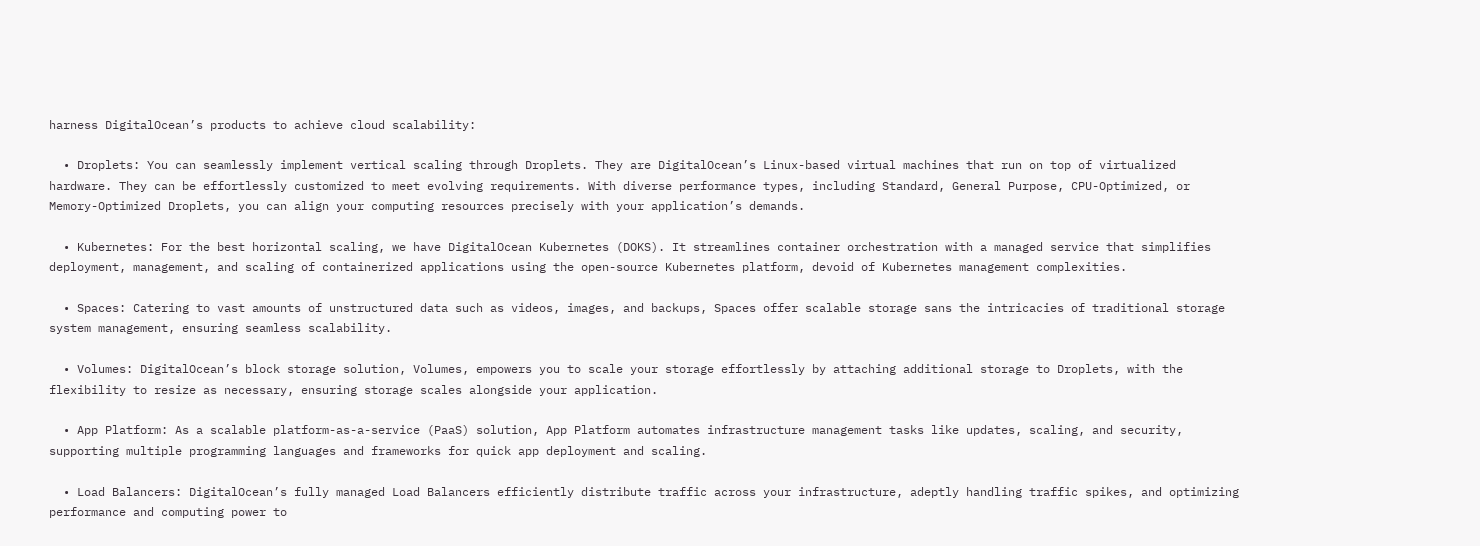harness DigitalOcean’s products to achieve cloud scalability:

  • Droplets: You can seamlessly implement vertical scaling through Droplets. They are DigitalOcean’s Linux-based virtual machines that run on top of virtualized hardware. They can be effortlessly customized to meet evolving requirements. With diverse performance types, including Standard, General Purpose, CPU-Optimized, or Memory-Optimized Droplets, you can align your computing resources precisely with your application’s demands.

  • Kubernetes: For the best horizontal scaling, we have DigitalOcean Kubernetes (DOKS). It streamlines container orchestration with a managed service that simplifies deployment, management, and scaling of containerized applications using the open-source Kubernetes platform, devoid of Kubernetes management complexities.

  • Spaces: Catering to vast amounts of unstructured data such as videos, images, and backups, Spaces offer scalable storage sans the intricacies of traditional storage system management, ensuring seamless scalability.

  • Volumes: DigitalOcean’s block storage solution, Volumes, empowers you to scale your storage effortlessly by attaching additional storage to Droplets, with the flexibility to resize as necessary, ensuring storage scales alongside your application.

  • App Platform: As a scalable platform-as-a-service (PaaS) solution, App Platform automates infrastructure management tasks like updates, scaling, and security, supporting multiple programming languages and frameworks for quick app deployment and scaling.

  • Load Balancers: DigitalOcean’s fully managed Load Balancers efficiently distribute traffic across your infrastructure, adeptly handling traffic spikes, and optimizing performance and computing power to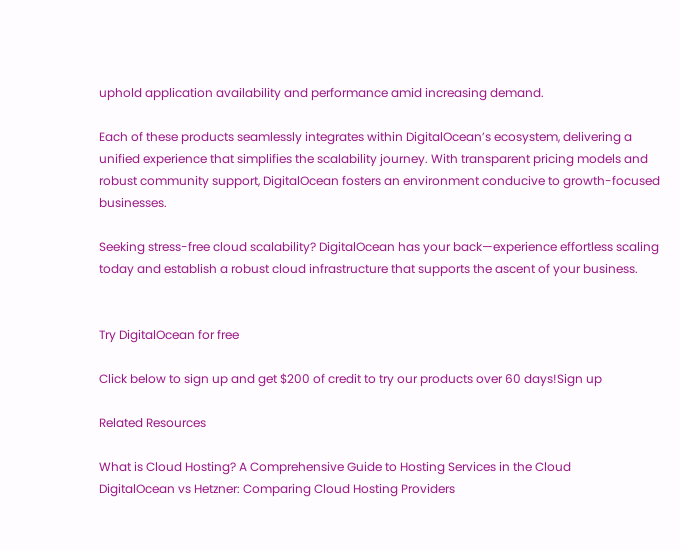uphold application availability and performance amid increasing demand.

Each of these products seamlessly integrates within DigitalOcean’s ecosystem, delivering a unified experience that simplifies the scalability journey. With transparent pricing models and robust community support, DigitalOcean fosters an environment conducive to growth-focused businesses.

Seeking stress-free cloud scalability? DigitalOcean has your back—experience effortless scaling today and establish a robust cloud infrastructure that supports the ascent of your business.


Try DigitalOcean for free

Click below to sign up and get $200 of credit to try our products over 60 days!Sign up

Related Resources

What is Cloud Hosting? A Comprehensive Guide to Hosting Services in the Cloud
DigitalOcean vs Hetzner: Comparing Cloud Hosting Providers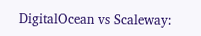DigitalOcean vs Scaleway: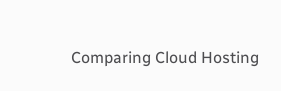Comparing Cloud Hosting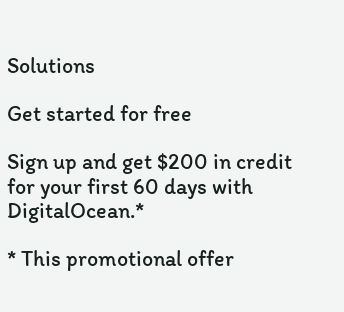Solutions

Get started for free

Sign up and get $200 in credit for your first 60 days with DigitalOcean.*

* This promotional offer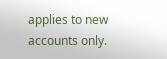applies to new accounts only.